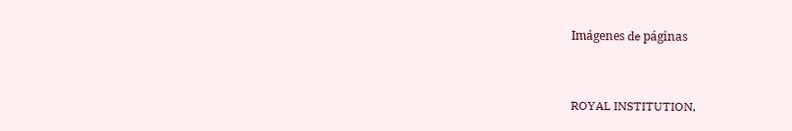Imágenes de páginas


ROYAL INSTITUTION,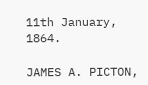11th January, 1864.

JAMES A. PICTON,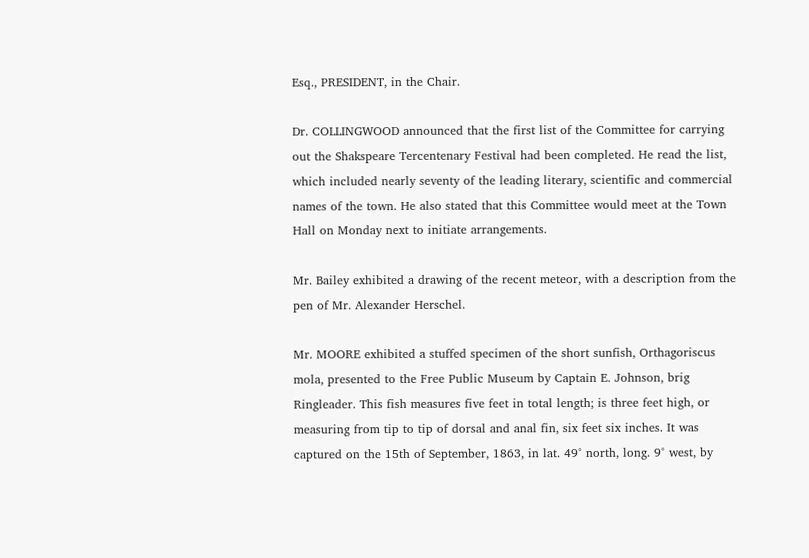Esq., PRESIDENT, in the Chair.

Dr. COLLINGWOOD announced that the first list of the Committee for carrying out the Shakspeare Tercentenary Festival had been completed. He read the list, which included nearly seventy of the leading literary, scientific and commercial names of the town. He also stated that this Committee would meet at the Town Hall on Monday next to initiate arrangements.

Mr. Bailey exhibited a drawing of the recent meteor, with a description from the pen of Mr. Alexander Herschel.

Mr. MOORE exhibited a stuffed specimen of the short sunfish, Orthagoriscus mola, presented to the Free Public Museum by Captain E. Johnson, brig Ringleader. This fish measures five feet in total length; is three feet high, or measuring from tip to tip of dorsal and anal fin, six feet six inches. It was captured on the 15th of September, 1863, in lat. 49° north, long. 9° west, by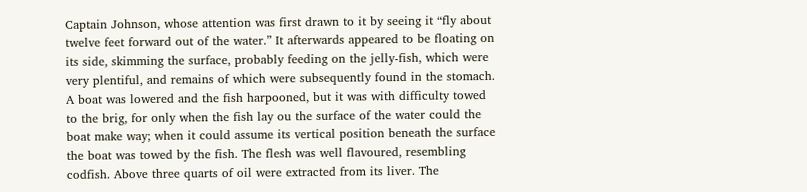Captain Johnson, whose attention was first drawn to it by seeing it “fly about twelve feet forward out of the water.” It afterwards appeared to be floating on its side, skimming the surface, probably feeding on the jelly-fish, which were very plentiful, and remains of which were subsequently found in the stomach. A boat was lowered and the fish harpooned, but it was with difficulty towed to the brig, for only when the fish lay ou the surface of the water could the boat make way; when it could assume its vertical position beneath the surface the boat was towed by the fish. The flesh was well flavoured, resembling codfish. Above three quarts of oil were extracted from its liver. The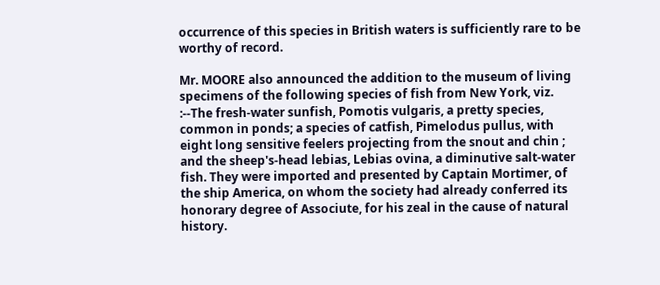occurrence of this species in British waters is sufficiently rare to be worthy of record.

Mr. MOORE also announced the addition to the museum of living specimens of the following species of fish from New York, viz. :--The fresh-water sunfish, Pomotis vulgaris, a pretty species, common in ponds; a species of catfish, Pimelodus pullus, with eight long sensitive feelers projecting from the snout and chin ; and the sheep's-head lebias, Lebias ovina, a diminutive salt-water fish. They were imported and presented by Captain Mortimer, of the ship America, on whom the society had already conferred its honorary degree of Associute, for his zeal in the cause of natural history.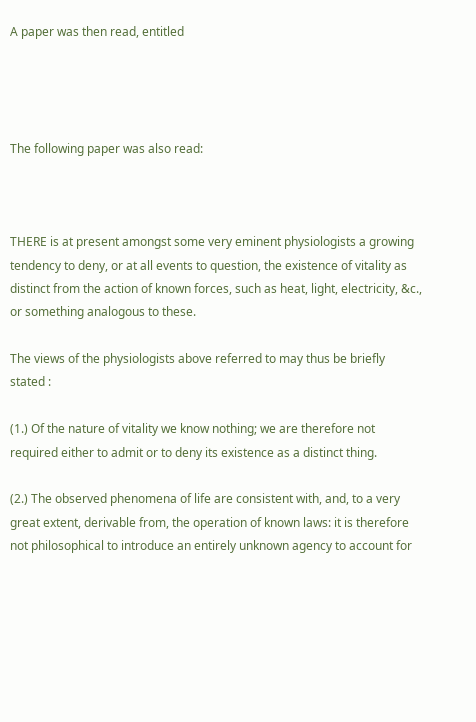A paper was then read, entitled




The following paper was also read:



THERE is at present amongst some very eminent physiologists a growing tendency to deny, or at all events to question, the existence of vitality as distinct from the action of known forces, such as heat, light, electricity, &c., or something analogous to these.

The views of the physiologists above referred to may thus be briefly stated :

(1.) Of the nature of vitality we know nothing; we are therefore not required either to admit or to deny its existence as a distinct thing.

(2.) The observed phenomena of life are consistent with, and, to a very great extent, derivable from, the operation of known laws: it is therefore not philosophical to introduce an entirely unknown agency to account for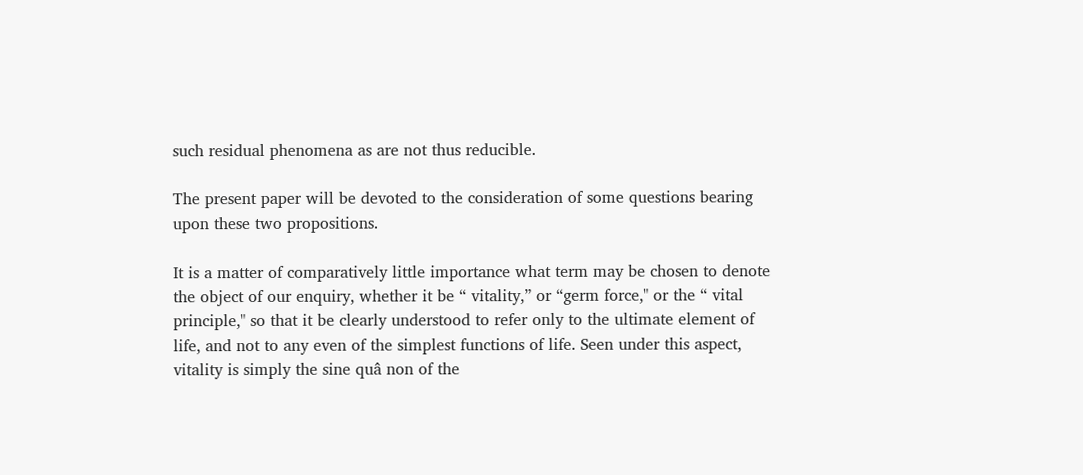such residual phenomena as are not thus reducible.

The present paper will be devoted to the consideration of some questions bearing upon these two propositions.

It is a matter of comparatively little importance what term may be chosen to denote the object of our enquiry, whether it be “ vitality,” or “germ force," or the “ vital principle," so that it be clearly understood to refer only to the ultimate element of life, and not to any even of the simplest functions of life. Seen under this aspect, vitality is simply the sine quâ non of the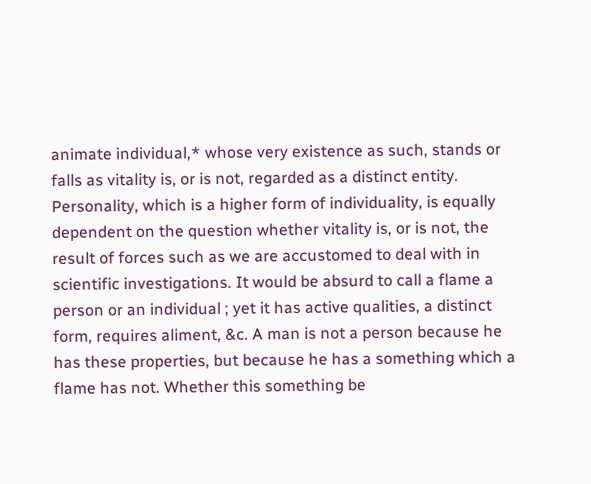animate individual,* whose very existence as such, stands or falls as vitality is, or is not, regarded as a distinct entity. Personality, which is a higher form of individuality, is equally dependent on the question whether vitality is, or is not, the result of forces such as we are accustomed to deal with in scientific investigations. It would be absurd to call a flame a person or an individual ; yet it has active qualities, a distinct form, requires aliment, &c. A man is not a person because he has these properties, but because he has a something which a flame has not. Whether this something be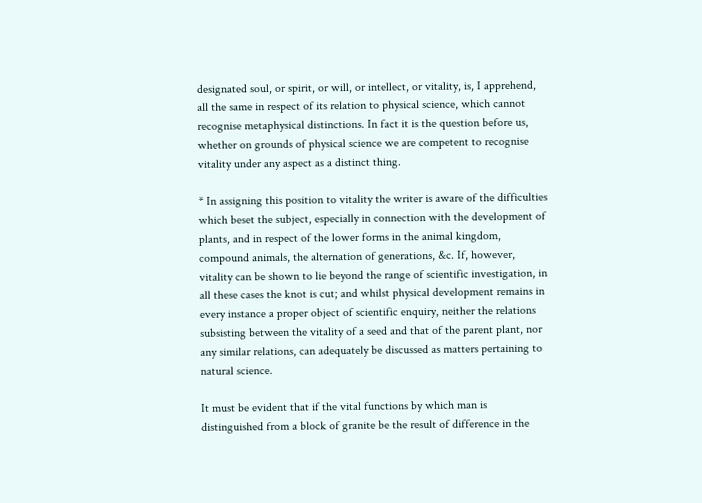designated soul, or spirit, or will, or intellect, or vitality, is, I apprehend, all the same in respect of its relation to physical science, which cannot recognise metaphysical distinctions. In fact it is the question before us, whether on grounds of physical science we are competent to recognise vitality under any aspect as a distinct thing.

* In assigning this position to vitality the writer is aware of the difficulties which beset the subject, especially in connection with the development of plants, and in respect of the lower forms in the animal kingdom, compound animals, the alternation of generations, &c. If, however, vitality can be shown to lie beyond the range of scientific investigation, in all these cases the knot is cut; and whilst physical development remains in every instance a proper object of scientific enquiry, neither the relations subsisting between the vitality of a seed and that of the parent plant, nor any similar relations, can adequately be discussed as matters pertaining to natural science.

It must be evident that if the vital functions by which man is distinguished from a block of granite be the result of difference in the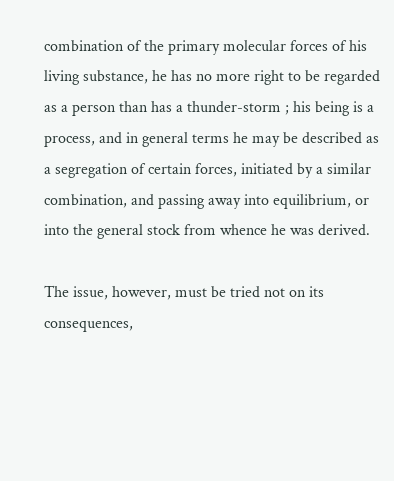combination of the primary molecular forces of his living substance, he has no more right to be regarded as a person than has a thunder-storm ; his being is a process, and in general terms he may be described as a segregation of certain forces, initiated by a similar combination, and passing away into equilibrium, or into the general stock from whence he was derived.

The issue, however, must be tried not on its consequences,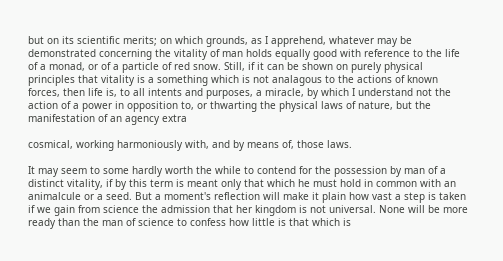but on its scientific merits; on which grounds, as I apprehend, whatever may be demonstrated concerning the vitality of man holds equally good with reference to the life of a monad, or of a particle of red snow. Still, if it can be shown on purely physical principles that vitality is a something which is not analagous to the actions of known forces, then life is, to all intents and purposes, a miracle, by which I understand not the action of a power in opposition to, or thwarting the physical laws of nature, but the manifestation of an agency extra

cosmical, working harmoniously with, and by means of, those laws.

It may seem to some hardly worth the while to contend for the possession by man of a distinct vitality, if by this term is meant only that which he must hold in common with an animalcule or a seed. But a moment's reflection will make it plain how vast a step is taken if we gain from science the admission that her kingdom is not universal. None will be more ready than the man of science to confess how little is that which is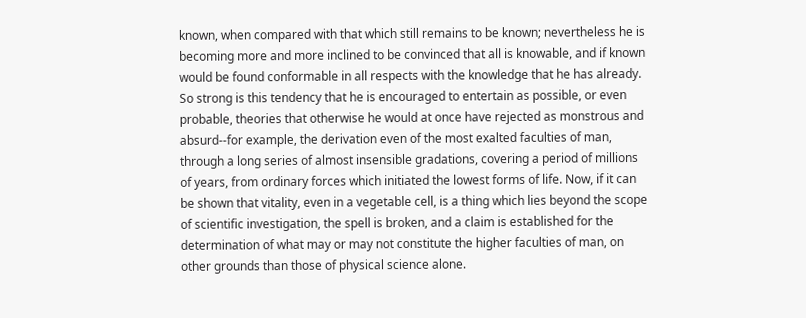known, when compared with that which still remains to be known; nevertheless he is becoming more and more inclined to be convinced that all is knowable, and if known would be found conformable in all respects with the knowledge that he has already. So strong is this tendency that he is encouraged to entertain as possible, or even probable, theories that otherwise he would at once have rejected as monstrous and absurd--for example, the derivation even of the most exalted faculties of man, through a long series of almost insensible gradations, covering a period of millions of years, from ordinary forces which initiated the lowest forms of life. Now, if it can be shown that vitality, even in a vegetable cell, is a thing which lies beyond the scope of scientific investigation, the spell is broken, and a claim is established for the determination of what may or may not constitute the higher faculties of man, on other grounds than those of physical science alone.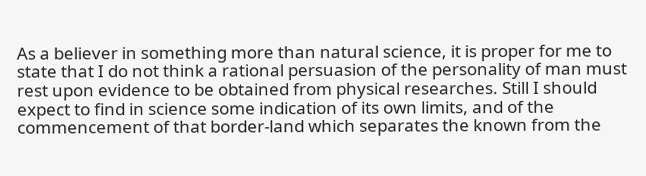As a believer in something more than natural science, it is proper for me to state that I do not think a rational persuasion of the personality of man must rest upon evidence to be obtained from physical researches. Still I should expect to find in science some indication of its own limits, and of the commencement of that border-land which separates the known from the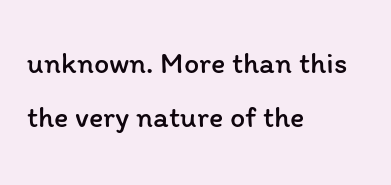unknown. More than this the very nature of the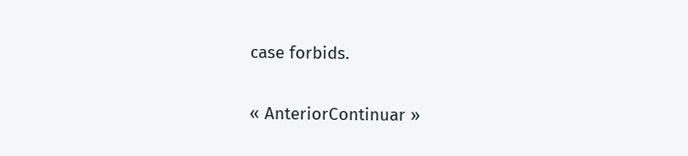case forbids.

« AnteriorContinuar »